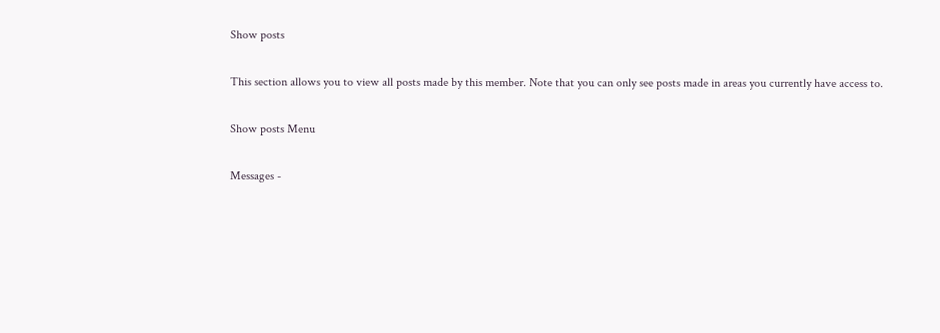Show posts

This section allows you to view all posts made by this member. Note that you can only see posts made in areas you currently have access to.

Show posts Menu

Messages -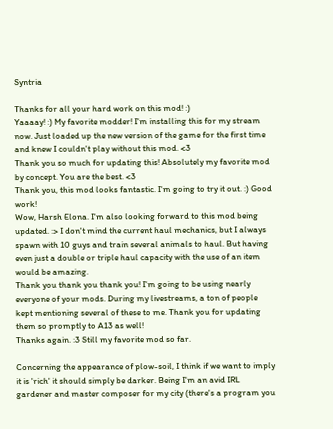Syntria

Thanks for all your hard work on this mod! :)
Yaaaay! :) My favorite modder! I'm installing this for my stream now. Just loaded up the new version of the game for the first time and knew I couldn't play without this mod. <3
Thank you so much for updating this! Absolutely my favorite mod by concept. You are the best. <3
Thank you, this mod looks fantastic. I'm going to try it out. :) Good work!
Wow, Harsh Elona. I'm also looking forward to this mod being updated. :> I don't mind the current haul mechanics, but I always spawn with 10 guys and train several animals to haul. But having even just a double or triple haul capacity with the use of an item would be amazing.
Thank you thank you thank you! I'm going to be using nearly everyone of your mods. During my livestreams, a ton of people kept mentioning several of these to me. Thank you for updating them so promptly to A13 as well!
Thanks again. :3 Still my favorite mod so far.

Concerning the appearance of plow-soil, I think if we want to imply it is 'rich' it should simply be darker. Being I'm an avid IRL gardener and master composer for my city (there's a program you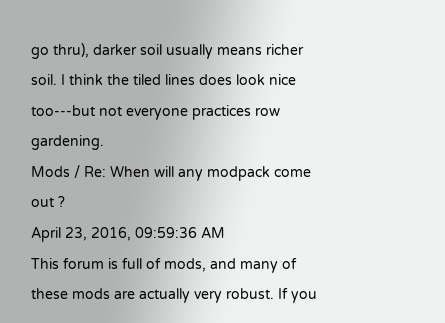go thru), darker soil usually means richer soil. I think the tiled lines does look nice too---but not everyone practices row gardening.
Mods / Re: When will any modpack come out ?
April 23, 2016, 09:59:36 AM
This forum is full of mods, and many of these mods are actually very robust. If you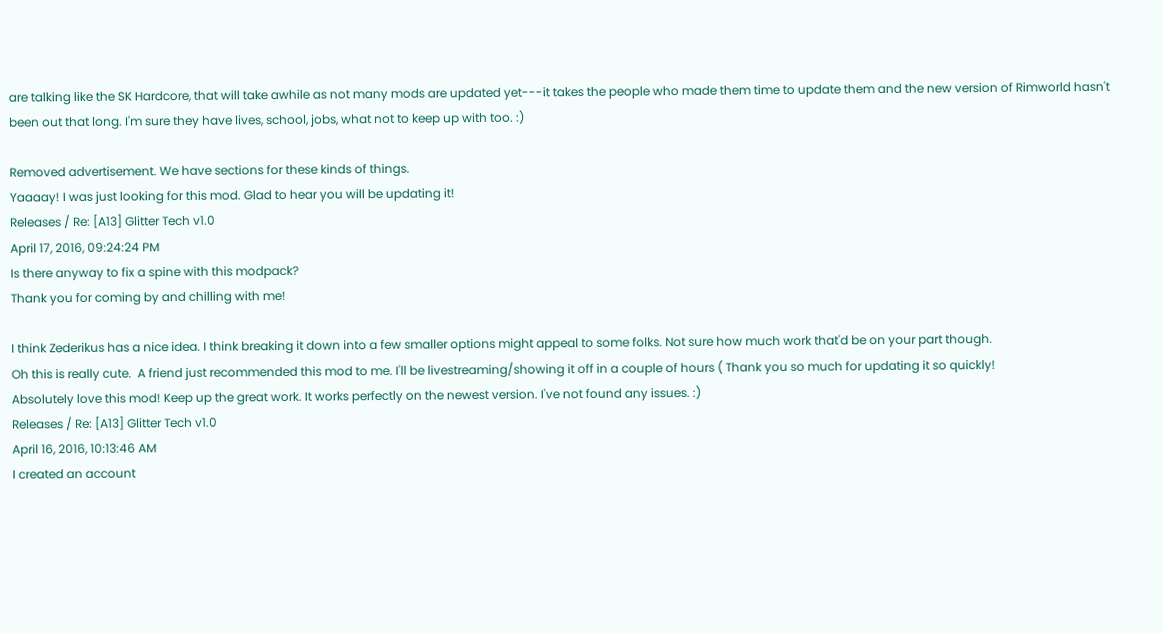are talking like the SK Hardcore, that will take awhile as not many mods are updated yet---it takes the people who made them time to update them and the new version of Rimworld hasn't been out that long. I'm sure they have lives, school, jobs, what not to keep up with too. :)

Removed advertisement. We have sections for these kinds of things.
Yaaaay! I was just looking for this mod. Glad to hear you will be updating it!
Releases / Re: [A13] Glitter Tech v1.0
April 17, 2016, 09:24:24 PM
Is there anyway to fix a spine with this modpack?
Thank you for coming by and chilling with me!

I think Zederikus has a nice idea. I think breaking it down into a few smaller options might appeal to some folks. Not sure how much work that'd be on your part though.
Oh this is really cute.  A friend just recommended this mod to me. I'll be livestreaming/showing it off in a couple of hours ( Thank you so much for updating it so quickly!
Absolutely love this mod! Keep up the great work. It works perfectly on the newest version. I've not found any issues. :)
Releases / Re: [A13] Glitter Tech v1.0
April 16, 2016, 10:13:46 AM
I created an account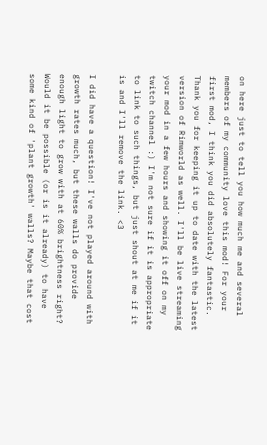on here just to tell you how much me and several members of my community love this mod! For your first mod, I think you did absolutely fantastic. Thank you for keeping it up to date with the latest version of Rimworld as well. I'll be live streaming your mod in a few hours and showing it off on my twitch channel :) I'm not sure if it is appropriate to link to such things, but just shout at me if it is and I'll remove the link. <3

I did have a question! I've not played around with growth rates much, but these walls do provide enough light to grow with at 60% brightness right? Would it be possible (or is it already) to have some kind of 'plant growth' walls? Maybe that cost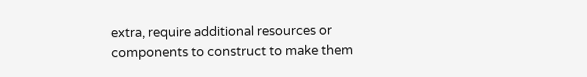extra, require additional resources or components to construct to make them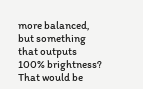more balanced, but something that outputs 100% brightness? That would be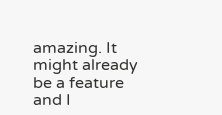amazing. It might already be a feature and I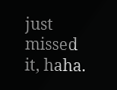just missed it, haha.